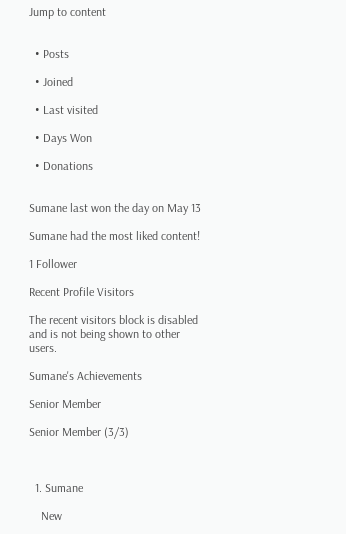Jump to content


  • Posts

  • Joined

  • Last visited

  • Days Won

  • Donations


Sumane last won the day on May 13

Sumane had the most liked content!

1 Follower

Recent Profile Visitors

The recent visitors block is disabled and is not being shown to other users.

Sumane's Achievements

Senior Member

Senior Member (3/3)



  1. Sumane

    New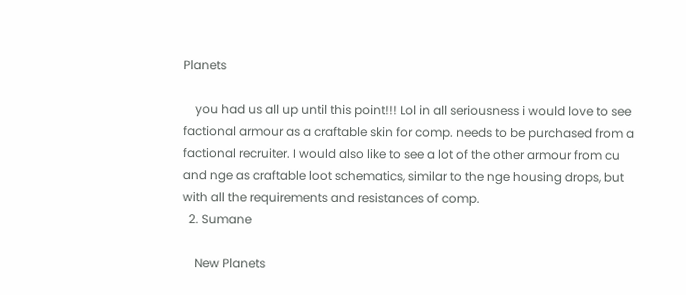Planets

    you had us all up until this point!!! Lol in all seriousness i would love to see factional armour as a craftable skin for comp. needs to be purchased from a factional recruiter. I would also like to see a lot of the other armour from cu and nge as craftable loot schematics, similar to the nge housing drops, but with all the requirements and resistances of comp.
  2. Sumane

    New Planets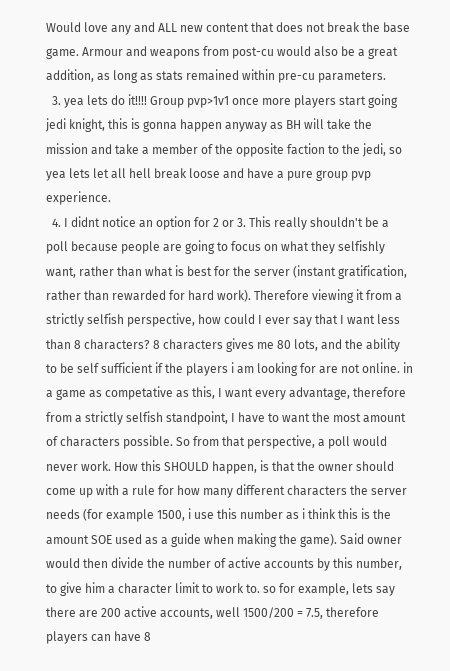Would love any and ALL new content that does not break the base game. Armour and weapons from post-cu would also be a great addition, as long as stats remained within pre-cu parameters.
  3. yea lets do it!!!! Group pvp>1v1 once more players start going jedi knight, this is gonna happen anyway as BH will take the mission and take a member of the opposite faction to the jedi, so yea lets let all hell break loose and have a pure group pvp experience.
  4. I didnt notice an option for 2 or 3. This really shouldn't be a poll because people are going to focus on what they selfishly want, rather than what is best for the server (instant gratification, rather than rewarded for hard work). Therefore viewing it from a strictly selfish perspective, how could I ever say that I want less than 8 characters? 8 characters gives me 80 lots, and the ability to be self sufficient if the players i am looking for are not online. in a game as competative as this, I want every advantage, therefore from a strictly selfish standpoint, I have to want the most amount of characters possible. So from that perspective, a poll would never work. How this SHOULD happen, is that the owner should come up with a rule for how many different characters the server needs (for example 1500, i use this number as i think this is the amount SOE used as a guide when making the game). Said owner would then divide the number of active accounts by this number, to give him a character limit to work to. so for example, lets say there are 200 active accounts, well 1500/200 = 7.5, therefore players can have 8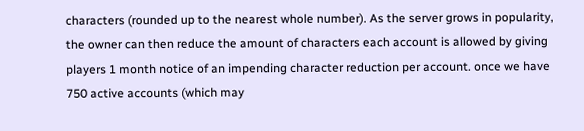characters (rounded up to the nearest whole number). As the server grows in popularity, the owner can then reduce the amount of characters each account is allowed by giving players 1 month notice of an impending character reduction per account. once we have 750 active accounts (which may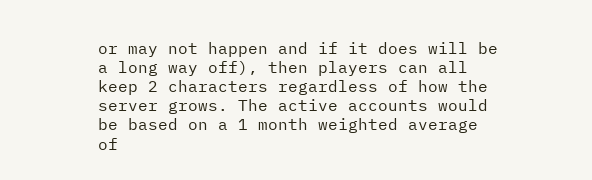or may not happen and if it does will be a long way off), then players can all keep 2 characters regardless of how the server grows. The active accounts would be based on a 1 month weighted average of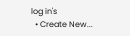log in's
  • Create New...